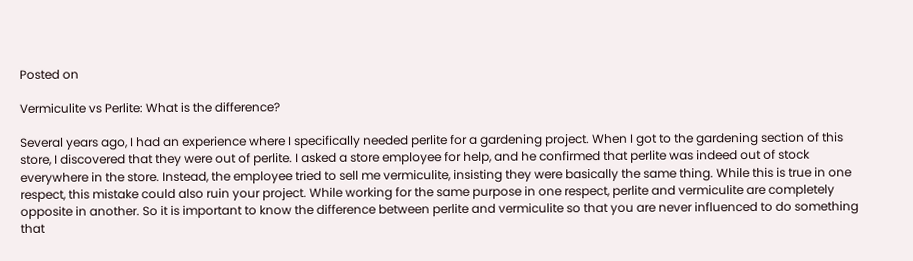Posted on

Vermiculite vs Perlite: What is the difference?

Several years ago, I had an experience where I specifically needed perlite for a gardening project. When I got to the gardening section of this store, I discovered that they were out of perlite. I asked a store employee for help, and he confirmed that perlite was indeed out of stock everywhere in the store. Instead, the employee tried to sell me vermiculite, insisting they were basically the same thing. While this is true in one respect, this mistake could also ruin your project. While working for the same purpose in one respect, perlite and vermiculite are completely opposite in another. So it is important to know the difference between perlite and vermiculite so that you are never influenced to do something that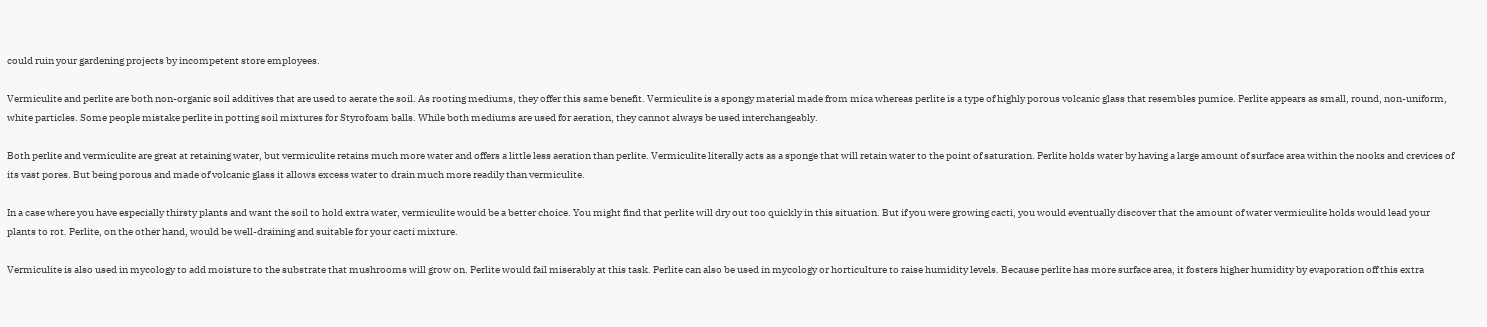could ruin your gardening projects by incompetent store employees.

Vermiculite and perlite are both non-organic soil additives that are used to aerate the soil. As rooting mediums, they offer this same benefit. Vermiculite is a spongy material made from mica whereas perlite is a type of highly porous volcanic glass that resembles pumice. Perlite appears as small, round, non-uniform, white particles. Some people mistake perlite in potting soil mixtures for Styrofoam balls. While both mediums are used for aeration, they cannot always be used interchangeably.

Both perlite and vermiculite are great at retaining water, but vermiculite retains much more water and offers a little less aeration than perlite. Vermiculite literally acts as a sponge that will retain water to the point of saturation. Perlite holds water by having a large amount of surface area within the nooks and crevices of its vast pores. But being porous and made of volcanic glass it allows excess water to drain much more readily than vermiculite.

In a case where you have especially thirsty plants and want the soil to hold extra water, vermiculite would be a better choice. You might find that perlite will dry out too quickly in this situation. But if you were growing cacti, you would eventually discover that the amount of water vermiculite holds would lead your plants to rot. Perlite, on the other hand, would be well-draining and suitable for your cacti mixture.

Vermiculite is also used in mycology to add moisture to the substrate that mushrooms will grow on. Perlite would fail miserably at this task. Perlite can also be used in mycology or horticulture to raise humidity levels. Because perlite has more surface area, it fosters higher humidity by evaporation off this extra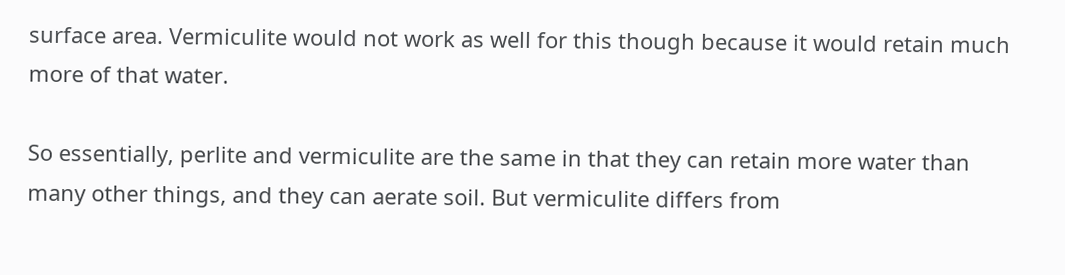surface area. Vermiculite would not work as well for this though because it would retain much more of that water.

So essentially, perlite and vermiculite are the same in that they can retain more water than many other things, and they can aerate soil. But vermiculite differs from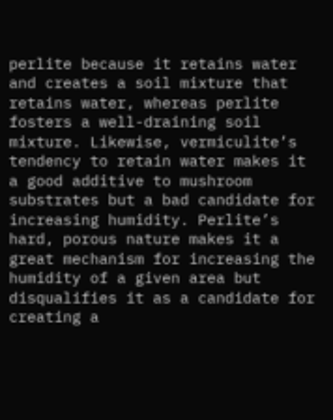perlite because it retains water and creates a soil mixture that retains water, whereas perlite fosters a well-draining soil mixture. Likewise, vermiculite’s tendency to retain water makes it a good additive to mushroom substrates but a bad candidate for increasing humidity. Perlite’s hard, porous nature makes it a great mechanism for increasing the humidity of a given area but disqualifies it as a candidate for creating a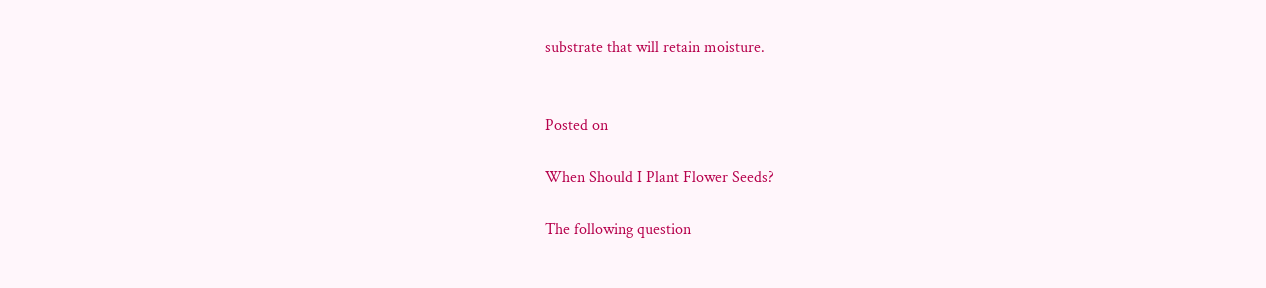substrate that will retain moisture.


Posted on

When Should I Plant Flower Seeds?

The following question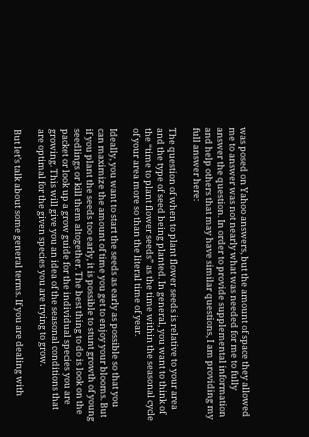was posed on Yahoo answers, but the amount of space they allowed me to answer was not nearly what was needed for me to fully answer the question. In order to provide supplemental information and help others that may have similar questions, I am providing my full answer here:

The question of when to plant flower seeds is relative to your area and the type of seed being planted. In general, you want to think of the “time to plant flower seeds” as the time within the seasonal cycle of your area more so than the literal time of year.

Ideally, you want to start the seeds as early as possible so that you can maximize the amount of time you get to enjoy your blooms. But if you plant the seeds too early, it is possible to stunt growth of young seedlings or kill them altogether. The best thing to do is look on the packet or look up a grow guide for the individual species you are growing. This will give you an idea of the seasonal conditions that are optimal for the given species you are trying to grow.

But let’s talk about some general terms. If you are dealing with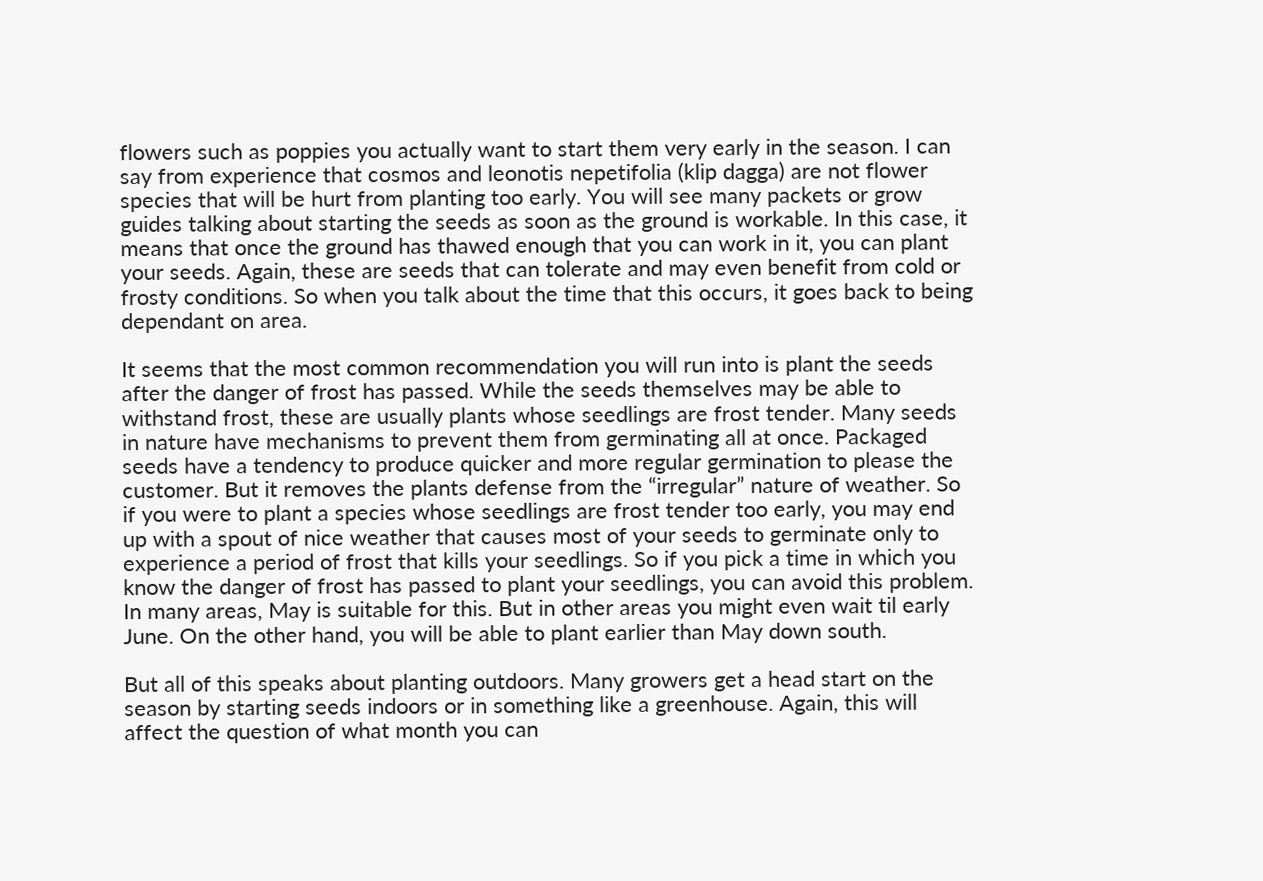flowers such as poppies you actually want to start them very early in the season. I can say from experience that cosmos and leonotis nepetifolia (klip dagga) are not flower species that will be hurt from planting too early. You will see many packets or grow guides talking about starting the seeds as soon as the ground is workable. In this case, it means that once the ground has thawed enough that you can work in it, you can plant your seeds. Again, these are seeds that can tolerate and may even benefit from cold or frosty conditions. So when you talk about the time that this occurs, it goes back to being dependant on area.

It seems that the most common recommendation you will run into is plant the seeds after the danger of frost has passed. While the seeds themselves may be able to withstand frost, these are usually plants whose seedlings are frost tender. Many seeds in nature have mechanisms to prevent them from germinating all at once. Packaged seeds have a tendency to produce quicker and more regular germination to please the customer. But it removes the plants defense from the “irregular” nature of weather. So if you were to plant a species whose seedlings are frost tender too early, you may end up with a spout of nice weather that causes most of your seeds to germinate only to experience a period of frost that kills your seedlings. So if you pick a time in which you know the danger of frost has passed to plant your seedlings, you can avoid this problem. In many areas, May is suitable for this. But in other areas you might even wait til early June. On the other hand, you will be able to plant earlier than May down south.

But all of this speaks about planting outdoors. Many growers get a head start on the season by starting seeds indoors or in something like a greenhouse. Again, this will affect the question of what month you can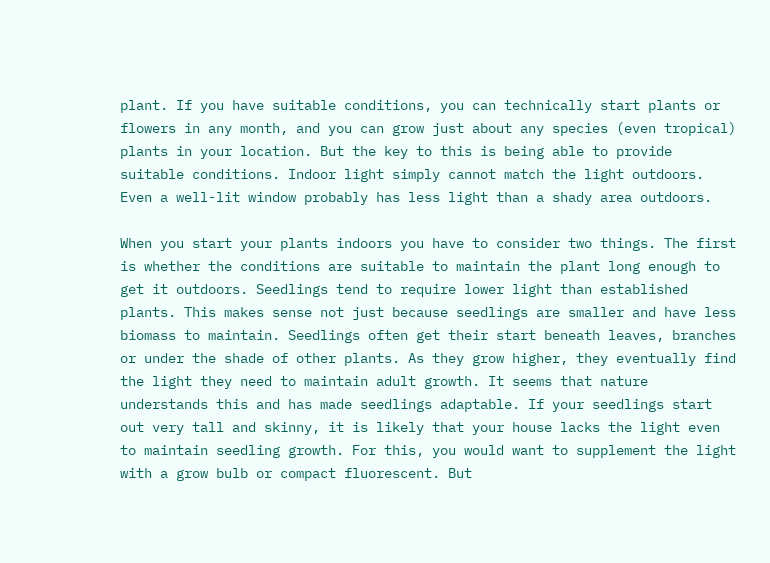plant. If you have suitable conditions, you can technically start plants or flowers in any month, and you can grow just about any species (even tropical) plants in your location. But the key to this is being able to provide suitable conditions. Indoor light simply cannot match the light outdoors. Even a well-lit window probably has less light than a shady area outdoors.

When you start your plants indoors you have to consider two things. The first is whether the conditions are suitable to maintain the plant long enough to get it outdoors. Seedlings tend to require lower light than established plants. This makes sense not just because seedlings are smaller and have less biomass to maintain. Seedlings often get their start beneath leaves, branches or under the shade of other plants. As they grow higher, they eventually find the light they need to maintain adult growth. It seems that nature understands this and has made seedlings adaptable. If your seedlings start out very tall and skinny, it is likely that your house lacks the light even to maintain seedling growth. For this, you would want to supplement the light with a grow bulb or compact fluorescent. But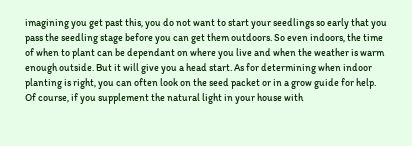imagining you get past this, you do not want to start your seedlings so early that you pass the seedling stage before you can get them outdoors. So even indoors, the time of when to plant can be dependant on where you live and when the weather is warm enough outside. But it will give you a head start. As for determining when indoor planting is right, you can often look on the seed packet or in a grow guide for help. Of course, if you supplement the natural light in your house with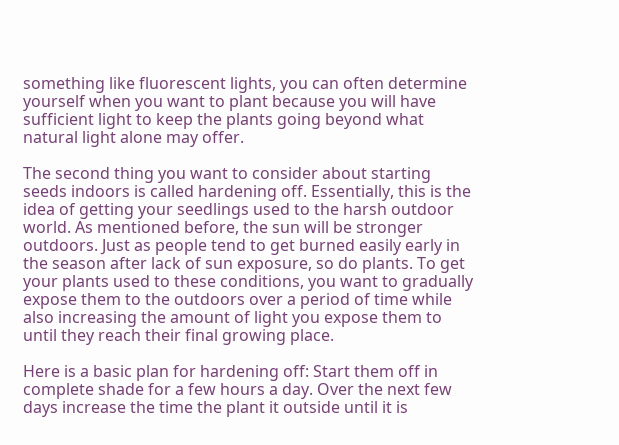something like fluorescent lights, you can often determine yourself when you want to plant because you will have sufficient light to keep the plants going beyond what natural light alone may offer.

The second thing you want to consider about starting seeds indoors is called hardening off. Essentially, this is the idea of getting your seedlings used to the harsh outdoor world. As mentioned before, the sun will be stronger outdoors. Just as people tend to get burned easily early in the season after lack of sun exposure, so do plants. To get your plants used to these conditions, you want to gradually expose them to the outdoors over a period of time while also increasing the amount of light you expose them to until they reach their final growing place.

Here is a basic plan for hardening off: Start them off in complete shade for a few hours a day. Over the next few days increase the time the plant it outside until it is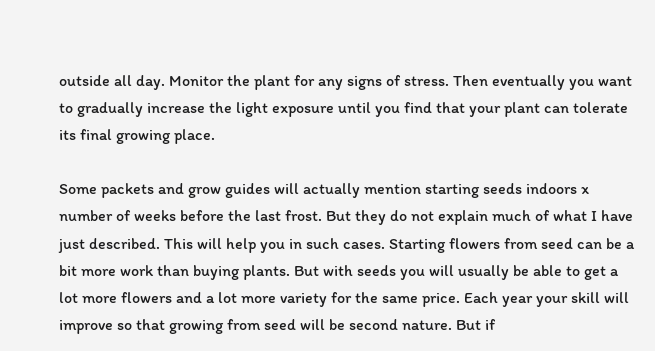outside all day. Monitor the plant for any signs of stress. Then eventually you want to gradually increase the light exposure until you find that your plant can tolerate its final growing place.

Some packets and grow guides will actually mention starting seeds indoors x number of weeks before the last frost. But they do not explain much of what I have just described. This will help you in such cases. Starting flowers from seed can be a bit more work than buying plants. But with seeds you will usually be able to get a lot more flowers and a lot more variety for the same price. Each year your skill will improve so that growing from seed will be second nature. But if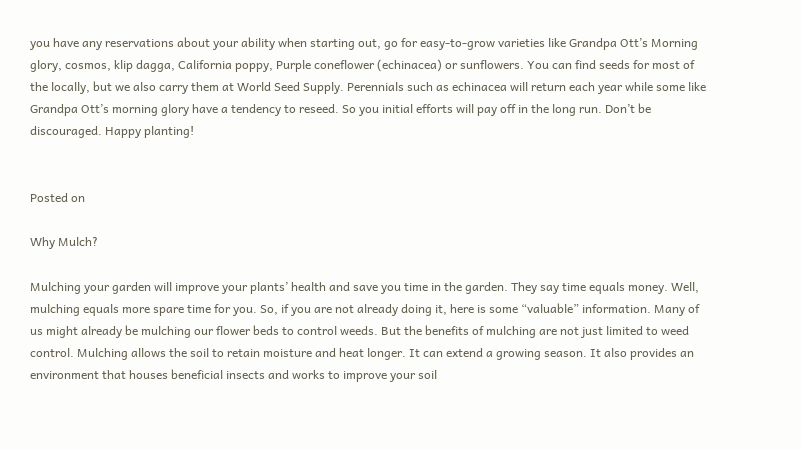you have any reservations about your ability when starting out, go for easy-to-grow varieties like Grandpa Ott’s Morning glory, cosmos, klip dagga, California poppy, Purple coneflower (echinacea) or sunflowers. You can find seeds for most of the locally, but we also carry them at World Seed Supply. Perennials such as echinacea will return each year while some like Grandpa Ott’s morning glory have a tendency to reseed. So you initial efforts will pay off in the long run. Don’t be discouraged. Happy planting!


Posted on

Why Mulch?

Mulching your garden will improve your plants’ health and save you time in the garden. They say time equals money. Well, mulching equals more spare time for you. So, if you are not already doing it, here is some “valuable” information. Many of us might already be mulching our flower beds to control weeds. But the benefits of mulching are not just limited to weed control. Mulching allows the soil to retain moisture and heat longer. It can extend a growing season. It also provides an environment that houses beneficial insects and works to improve your soil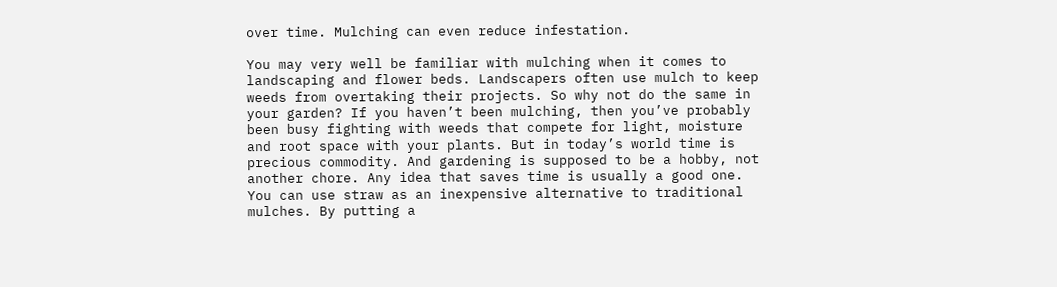over time. Mulching can even reduce infestation.

You may very well be familiar with mulching when it comes to landscaping and flower beds. Landscapers often use mulch to keep weeds from overtaking their projects. So why not do the same in your garden? If you haven’t been mulching, then you’ve probably been busy fighting with weeds that compete for light, moisture and root space with your plants. But in today’s world time is precious commodity. And gardening is supposed to be a hobby, not another chore. Any idea that saves time is usually a good one. You can use straw as an inexpensive alternative to traditional mulches. By putting a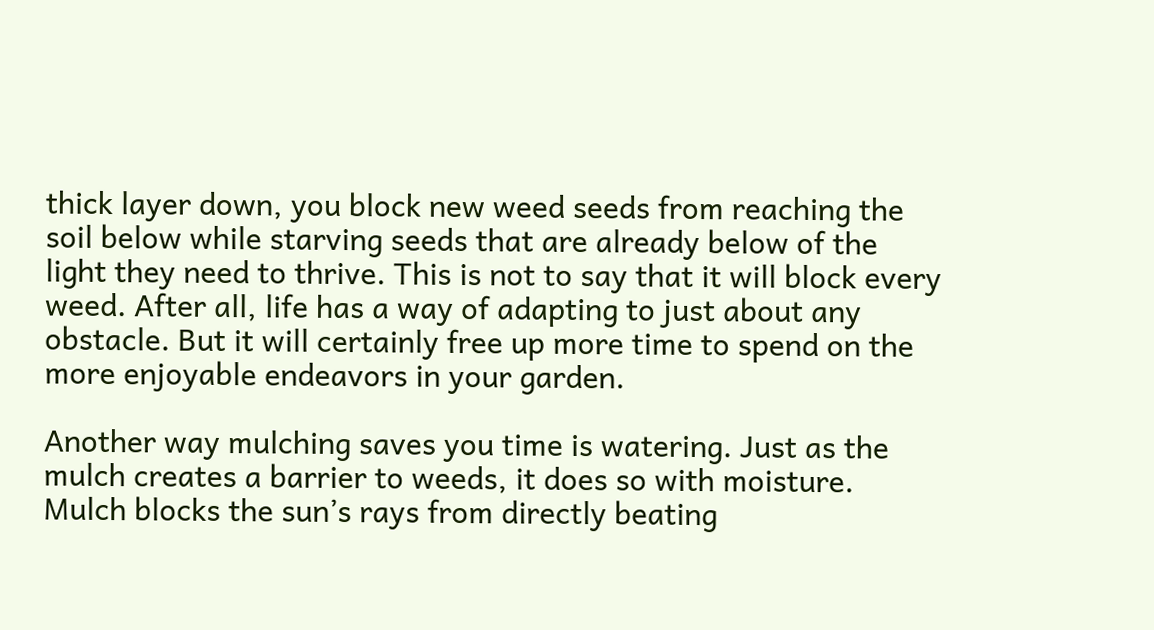thick layer down, you block new weed seeds from reaching the soil below while starving seeds that are already below of the light they need to thrive. This is not to say that it will block every weed. After all, life has a way of adapting to just about any obstacle. But it will certainly free up more time to spend on the more enjoyable endeavors in your garden.

Another way mulching saves you time is watering. Just as the mulch creates a barrier to weeds, it does so with moisture. Mulch blocks the sun’s rays from directly beating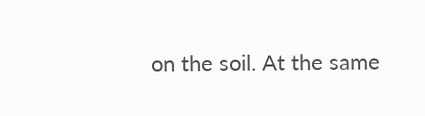on the soil. At the same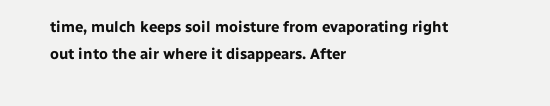time, mulch keeps soil moisture from evaporating right out into the air where it disappears. After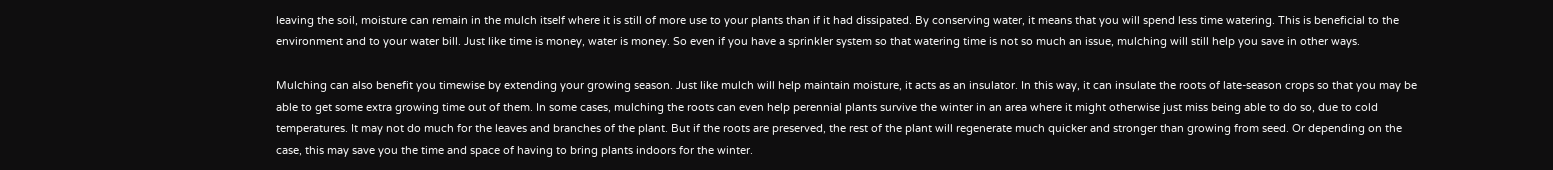leaving the soil, moisture can remain in the mulch itself where it is still of more use to your plants than if it had dissipated. By conserving water, it means that you will spend less time watering. This is beneficial to the environment and to your water bill. Just like time is money, water is money. So even if you have a sprinkler system so that watering time is not so much an issue, mulching will still help you save in other ways.

Mulching can also benefit you timewise by extending your growing season. Just like mulch will help maintain moisture, it acts as an insulator. In this way, it can insulate the roots of late-season crops so that you may be able to get some extra growing time out of them. In some cases, mulching the roots can even help perennial plants survive the winter in an area where it might otherwise just miss being able to do so, due to cold temperatures. It may not do much for the leaves and branches of the plant. But if the roots are preserved, the rest of the plant will regenerate much quicker and stronger than growing from seed. Or depending on the case, this may save you the time and space of having to bring plants indoors for the winter.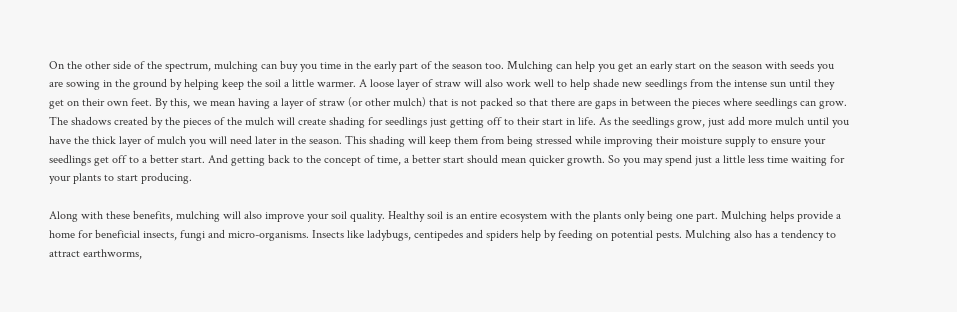On the other side of the spectrum, mulching can buy you time in the early part of the season too. Mulching can help you get an early start on the season with seeds you are sowing in the ground by helping keep the soil a little warmer. A loose layer of straw will also work well to help shade new seedlings from the intense sun until they get on their own feet. By this, we mean having a layer of straw (or other mulch) that is not packed so that there are gaps in between the pieces where seedlings can grow. The shadows created by the pieces of the mulch will create shading for seedlings just getting off to their start in life. As the seedlings grow, just add more mulch until you have the thick layer of mulch you will need later in the season. This shading will keep them from being stressed while improving their moisture supply to ensure your seedlings get off to a better start. And getting back to the concept of time, a better start should mean quicker growth. So you may spend just a little less time waiting for your plants to start producing.

Along with these benefits, mulching will also improve your soil quality. Healthy soil is an entire ecosystem with the plants only being one part. Mulching helps provide a home for beneficial insects, fungi and micro-organisms. Insects like ladybugs, centipedes and spiders help by feeding on potential pests. Mulching also has a tendency to attract earthworms,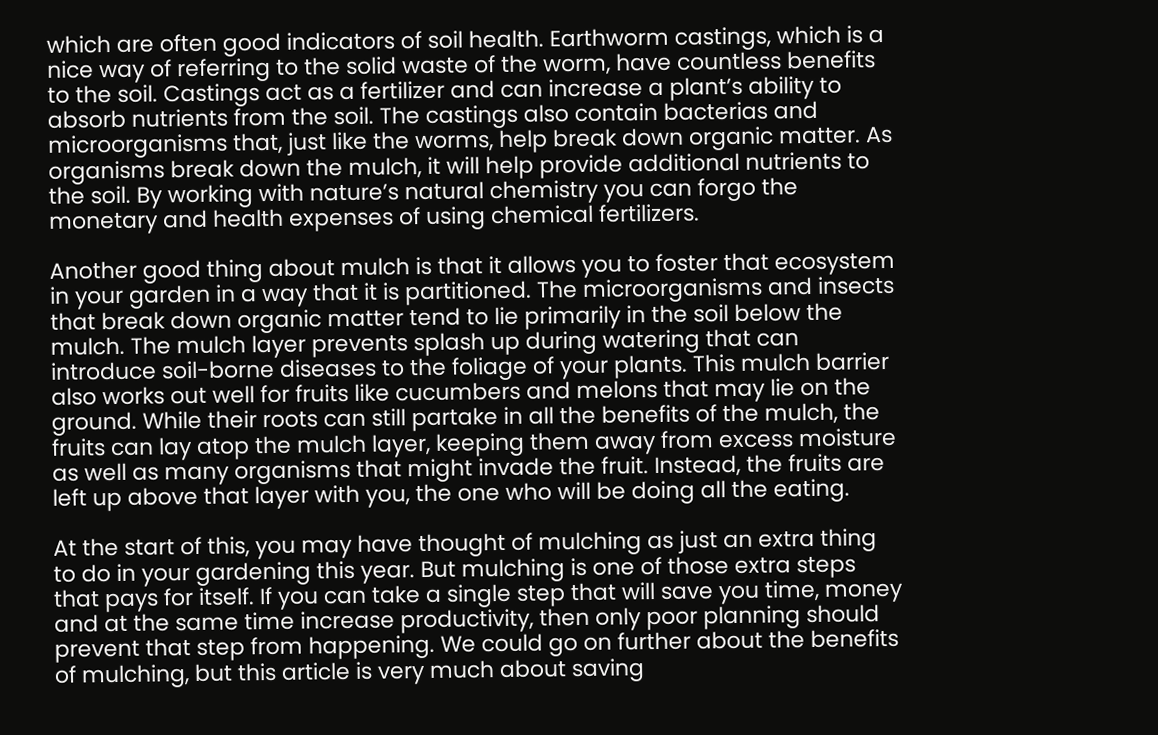which are often good indicators of soil health. Earthworm castings, which is a nice way of referring to the solid waste of the worm, have countless benefits to the soil. Castings act as a fertilizer and can increase a plant’s ability to absorb nutrients from the soil. The castings also contain bacterias and microorganisms that, just like the worms, help break down organic matter. As organisms break down the mulch, it will help provide additional nutrients to the soil. By working with nature’s natural chemistry you can forgo the monetary and health expenses of using chemical fertilizers.

Another good thing about mulch is that it allows you to foster that ecosystem in your garden in a way that it is partitioned. The microorganisms and insects that break down organic matter tend to lie primarily in the soil below the mulch. The mulch layer prevents splash up during watering that can introduce soil-borne diseases to the foliage of your plants. This mulch barrier also works out well for fruits like cucumbers and melons that may lie on the ground. While their roots can still partake in all the benefits of the mulch, the fruits can lay atop the mulch layer, keeping them away from excess moisture as well as many organisms that might invade the fruit. Instead, the fruits are left up above that layer with you, the one who will be doing all the eating.

At the start of this, you may have thought of mulching as just an extra thing to do in your gardening this year. But mulching is one of those extra steps that pays for itself. If you can take a single step that will save you time, money and at the same time increase productivity, then only poor planning should prevent that step from happening. We could go on further about the benefits of mulching, but this article is very much about saving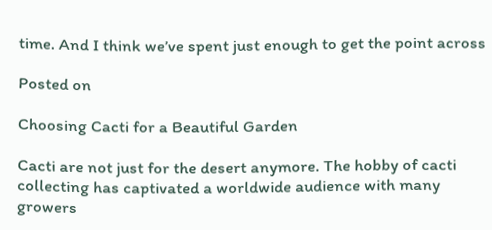time. And I think we’ve spent just enough to get the point across

Posted on

Choosing Cacti for a Beautiful Garden

Cacti are not just for the desert anymore. The hobby of cacti collecting has captivated a worldwide audience with many growers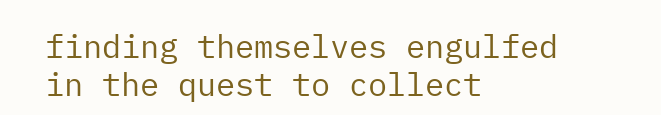finding themselves engulfed in the quest to collect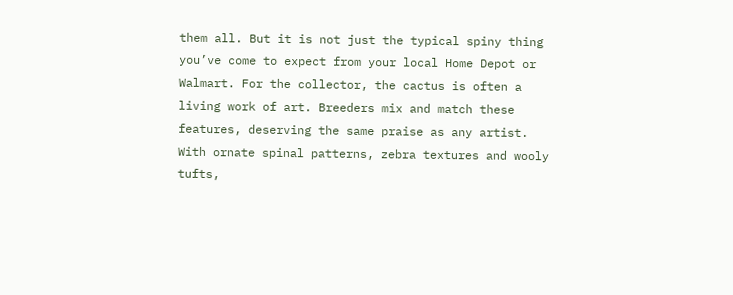them all. But it is not just the typical spiny thing you’ve come to expect from your local Home Depot or Walmart. For the collector, the cactus is often a living work of art. Breeders mix and match these features, deserving the same praise as any artist. With ornate spinal patterns, zebra textures and wooly tufts,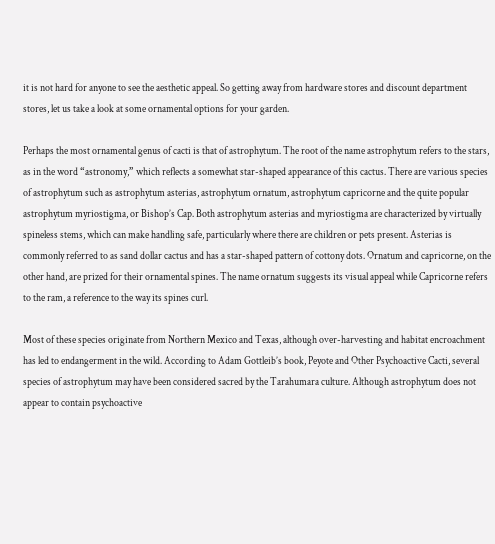it is not hard for anyone to see the aesthetic appeal. So getting away from hardware stores and discount department stores, let us take a look at some ornamental options for your garden.

Perhaps the most ornamental genus of cacti is that of astrophytum. The root of the name astrophytum refers to the stars, as in the word “astronomy,” which reflects a somewhat star-shaped appearance of this cactus. There are various species of astrophytum such as astrophytum asterias, astrophytum ornatum, astrophytum capricorne and the quite popular astrophytum myriostigma, or Bishop’s Cap. Both astrophytum asterias and myriostigma are characterized by virtually spineless stems, which can make handling safe, particularly where there are children or pets present. Asterias is commonly referred to as sand dollar cactus and has a star-shaped pattern of cottony dots. Ornatum and capricorne, on the other hand, are prized for their ornamental spines. The name ornatum suggests its visual appeal while Capricorne refers to the ram, a reference to the way its spines curl.

Most of these species originate from Northern Mexico and Texas, although over-harvesting and habitat encroachment has led to endangerment in the wild. According to Adam Gottleib’s book, Peyote and Other Psychoactive Cacti, several species of astrophytum may have been considered sacred by the Tarahumara culture. Although astrophytum does not appear to contain psychoactive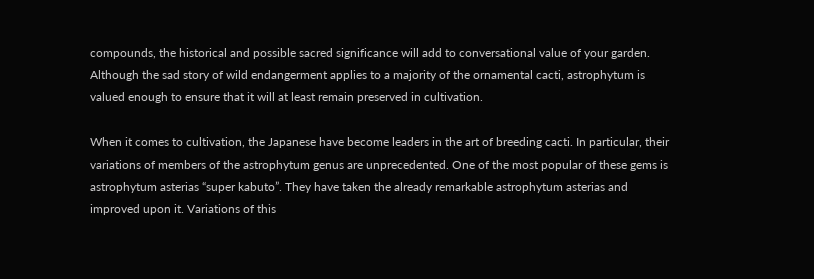compounds, the historical and possible sacred significance will add to conversational value of your garden. Although the sad story of wild endangerment applies to a majority of the ornamental cacti, astrophytum is valued enough to ensure that it will at least remain preserved in cultivation.

When it comes to cultivation, the Japanese have become leaders in the art of breeding cacti. In particular, their variations of members of the astrophytum genus are unprecedented. One of the most popular of these gems is astrophytum asterias “super kabuto”. They have taken the already remarkable astrophytum asterias and improved upon it. Variations of this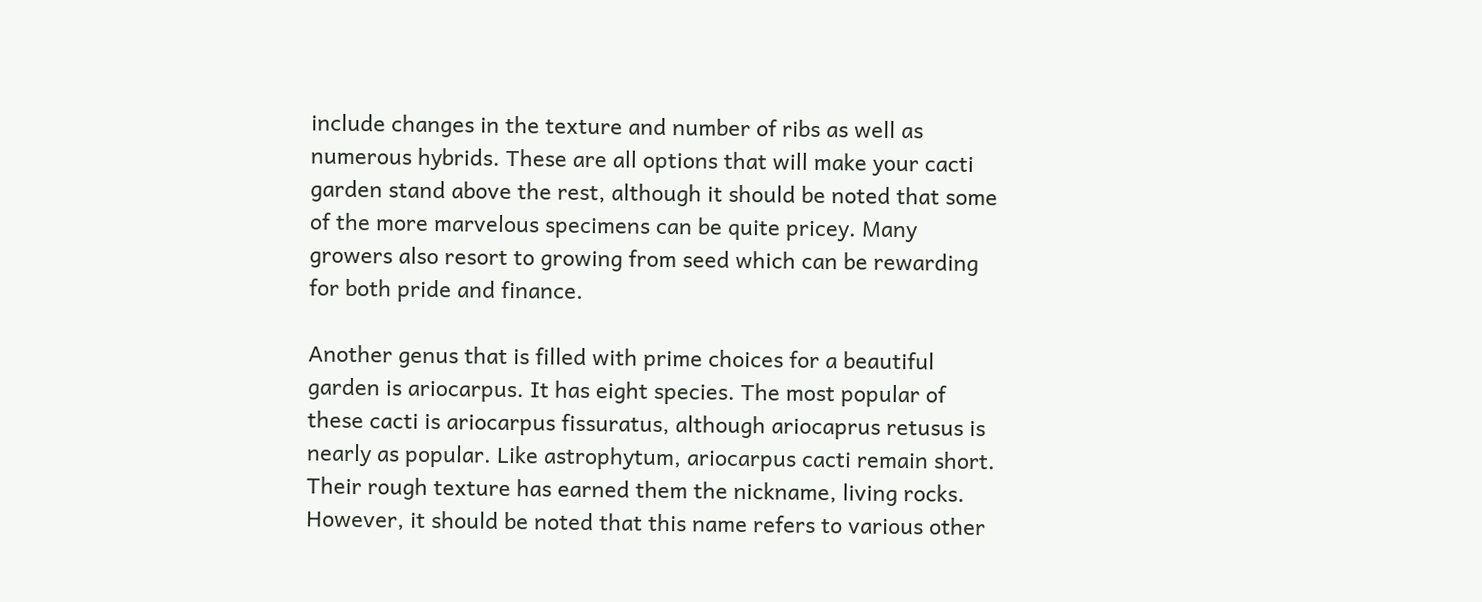include changes in the texture and number of ribs as well as numerous hybrids. These are all options that will make your cacti garden stand above the rest, although it should be noted that some of the more marvelous specimens can be quite pricey. Many growers also resort to growing from seed which can be rewarding for both pride and finance.

Another genus that is filled with prime choices for a beautiful garden is ariocarpus. It has eight species. The most popular of these cacti is ariocarpus fissuratus, although ariocaprus retusus is nearly as popular. Like astrophytum, ariocarpus cacti remain short. Their rough texture has earned them the nickname, living rocks. However, it should be noted that this name refers to various other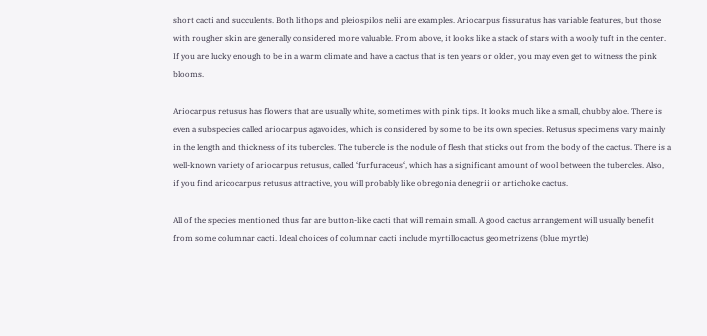short cacti and succulents. Both lithops and pleiospilos nelii are examples. Ariocarpus fissuratus has variable features, but those with rougher skin are generally considered more valuable. From above, it looks like a stack of stars with a wooly tuft in the center. If you are lucky enough to be in a warm climate and have a cactus that is ten years or older, you may even get to witness the pink blooms.

Ariocarpus retusus has flowers that are usually white, sometimes with pink tips. It looks much like a small, chubby aloe. There is even a subspecies called ariocarpus agavoides, which is considered by some to be its own species. Retusus specimens vary mainly in the length and thickness of its tubercles. The tubercle is the nodule of flesh that sticks out from the body of the cactus. There is a well-known variety of ariocarpus retusus, called ‘furfuraceus‘, which has a significant amount of wool between the tubercles. Also, if you find aricocarpus retusus attractive, you will probably like obregonia denegrii or artichoke cactus.

All of the species mentioned thus far are button-like cacti that will remain small. A good cactus arrangement will usually benefit from some columnar cacti. Ideal choices of columnar cacti include myrtillocactus geometrizens (blue myrtle)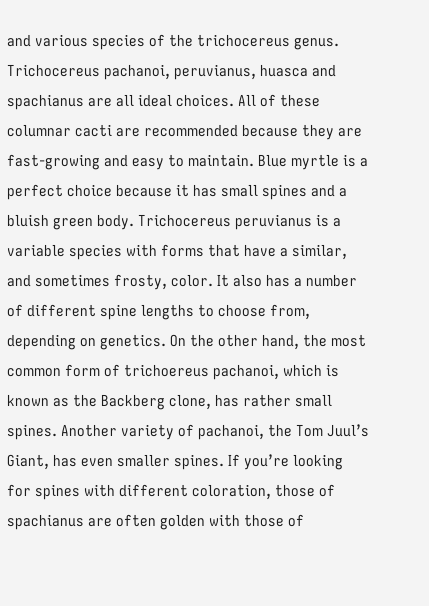and various species of the trichocereus genus. Trichocereus pachanoi, peruvianus, huasca and spachianus are all ideal choices. All of these columnar cacti are recommended because they are fast-growing and easy to maintain. Blue myrtle is a perfect choice because it has small spines and a bluish green body. Trichocereus peruvianus is a variable species with forms that have a similar, and sometimes frosty, color. It also has a number of different spine lengths to choose from, depending on genetics. On the other hand, the most common form of trichoereus pachanoi, which is known as the Backberg clone, has rather small spines. Another variety of pachanoi, the Tom Juul’s Giant, has even smaller spines. If you’re looking for spines with different coloration, those of spachianus are often golden with those of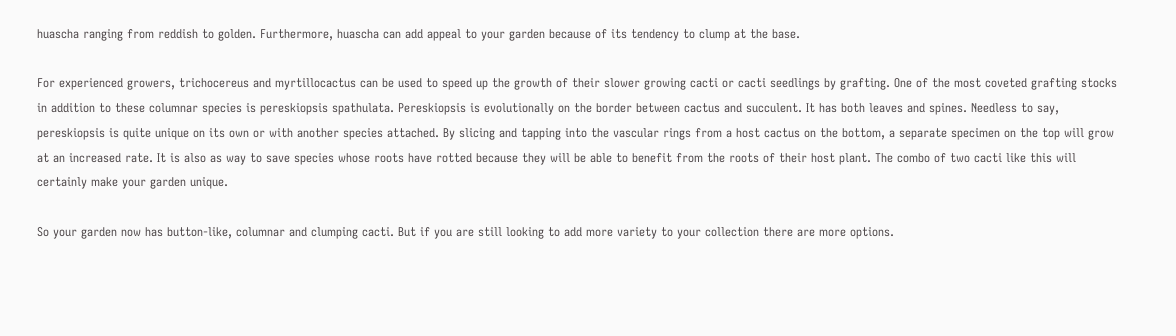huascha ranging from reddish to golden. Furthermore, huascha can add appeal to your garden because of its tendency to clump at the base.

For experienced growers, trichocereus and myrtillocactus can be used to speed up the growth of their slower growing cacti or cacti seedlings by grafting. One of the most coveted grafting stocks in addition to these columnar species is pereskiopsis spathulata. Pereskiopsis is evolutionally on the border between cactus and succulent. It has both leaves and spines. Needless to say, pereskiopsis is quite unique on its own or with another species attached. By slicing and tapping into the vascular rings from a host cactus on the bottom, a separate specimen on the top will grow at an increased rate. It is also as way to save species whose roots have rotted because they will be able to benefit from the roots of their host plant. The combo of two cacti like this will certainly make your garden unique.

So your garden now has button-like, columnar and clumping cacti. But if you are still looking to add more variety to your collection there are more options.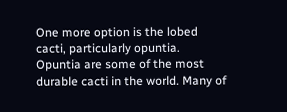One more option is the lobed cacti, particularly opuntia. Opuntia are some of the most durable cacti in the world. Many of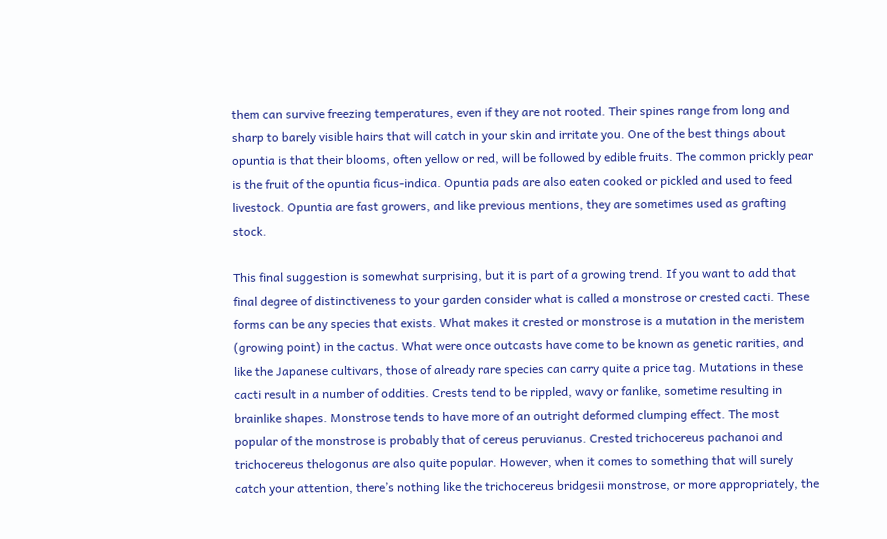them can survive freezing temperatures, even if they are not rooted. Their spines range from long and sharp to barely visible hairs that will catch in your skin and irritate you. One of the best things about opuntia is that their blooms, often yellow or red, will be followed by edible fruits. The common prickly pear is the fruit of the opuntia ficus-indica. Opuntia pads are also eaten cooked or pickled and used to feed livestock. Opuntia are fast growers, and like previous mentions, they are sometimes used as grafting stock.

This final suggestion is somewhat surprising, but it is part of a growing trend. If you want to add that final degree of distinctiveness to your garden consider what is called a monstrose or crested cacti. These forms can be any species that exists. What makes it crested or monstrose is a mutation in the meristem (growing point) in the cactus. What were once outcasts have come to be known as genetic rarities, and like the Japanese cultivars, those of already rare species can carry quite a price tag. Mutations in these cacti result in a number of oddities. Crests tend to be rippled, wavy or fanlike, sometime resulting in brainlike shapes. Monstrose tends to have more of an outright deformed clumping effect. The most popular of the monstrose is probably that of cereus peruvianus. Crested trichocereus pachanoi and trichocereus thelogonus are also quite popular. However, when it comes to something that will surely catch your attention, there’s nothing like the trichocereus bridgesii monstrose, or more appropriately, the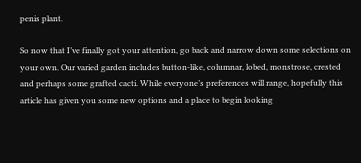penis plant.

So now that I’ve finally got your attention, go back and narrow down some selections on your own. Our varied garden includes button-like, columnar, lobed, monstrose, crested and perhaps some grafted cacti. While everyone’s preferences will range, hopefully this article has given you some new options and a place to begin looking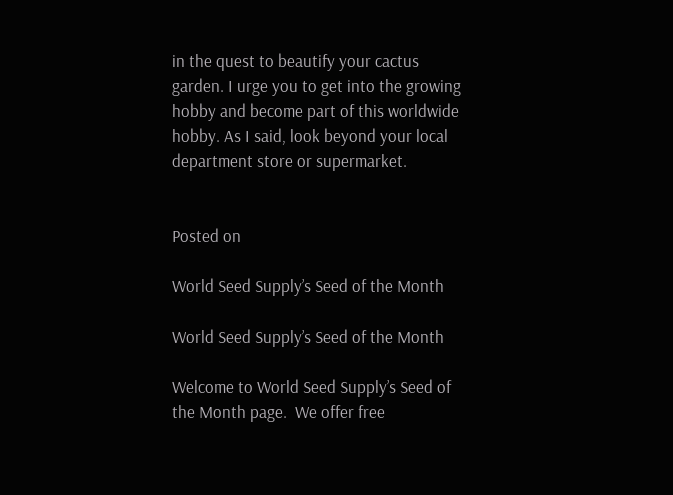in the quest to beautify your cactus garden. I urge you to get into the growing hobby and become part of this worldwide hobby. As I said, look beyond your local department store or supermarket.


Posted on

World Seed Supply’s Seed of the Month

World Seed Supply’s Seed of the Month

Welcome to World Seed Supply’s Seed of the Month page.  We offer free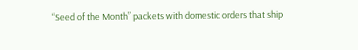“Seed of the Month” packets with domestic orders that ship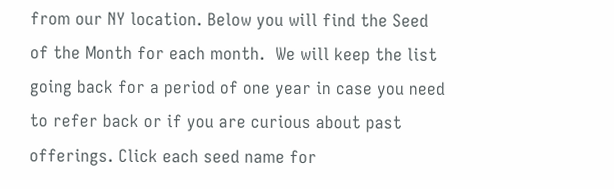from our NY location. Below you will find the Seed of the Month for each month.  We will keep the list going back for a period of one year in case you need to refer back or if you are curious about past offerings. Click each seed name for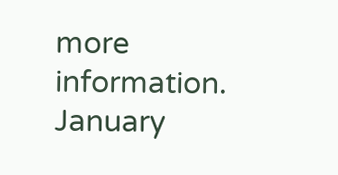more information.
January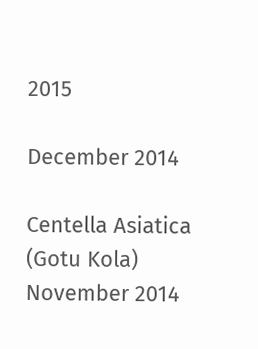2015

December 2014

Centella Asiatica (Gotu Kola)
November 2014